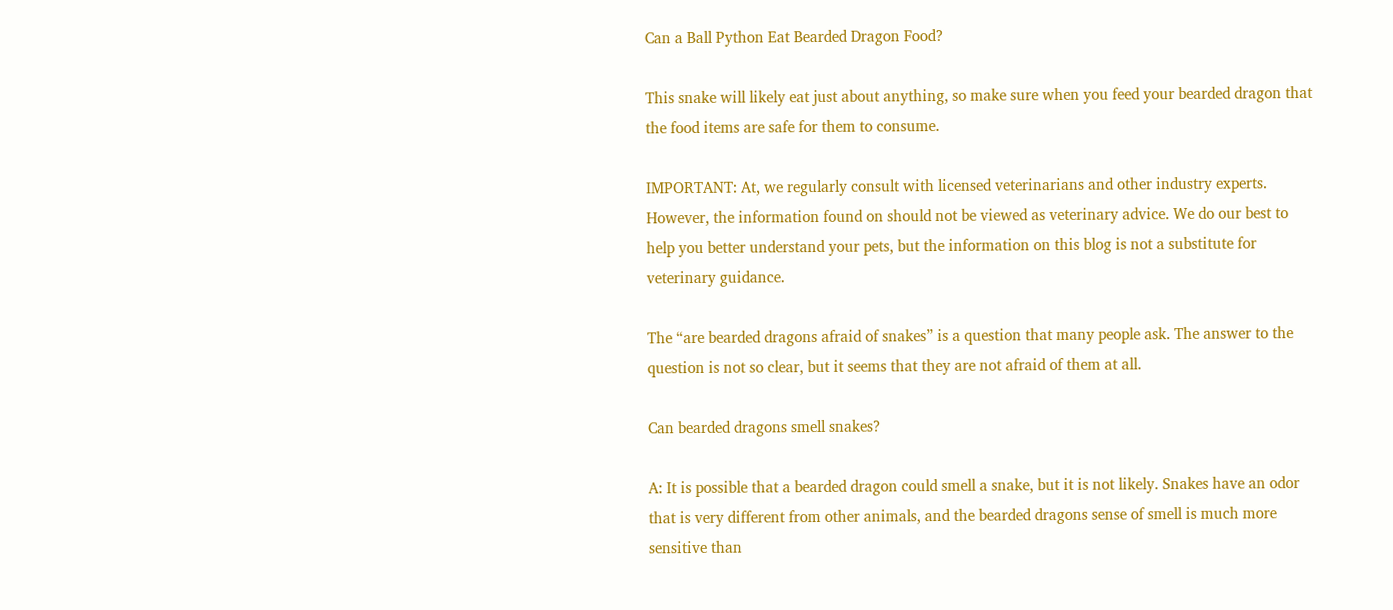Can a Ball Python Eat Bearded Dragon Food?

This snake will likely eat just about anything, so make sure when you feed your bearded dragon that the food items are safe for them to consume.

IMPORTANT: At, we regularly consult with licensed veterinarians and other industry experts. However, the information found on should not be viewed as veterinary advice. We do our best to help you better understand your pets, but the information on this blog is not a substitute for veterinary guidance.

The “are bearded dragons afraid of snakes” is a question that many people ask. The answer to the question is not so clear, but it seems that they are not afraid of them at all.

Can bearded dragons smell snakes?

A: It is possible that a bearded dragon could smell a snake, but it is not likely. Snakes have an odor that is very different from other animals, and the bearded dragons sense of smell is much more sensitive than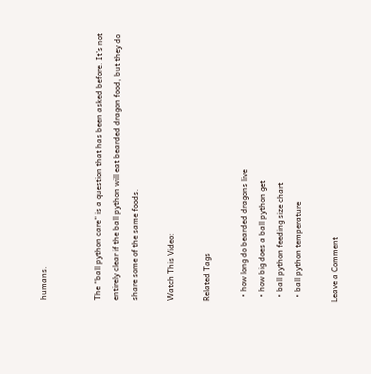humans.


The “ball python care” is a question that has been asked before. It’s not entirely clear if the ball python will eat bearded dragon food, but they do share some of the same foods.

Watch This Video:

Related Tags

  • how long do bearded dragons live
  • how big does a ball python get
  • ball python feeding size chart
  • ball python temperature

Leave a Comment